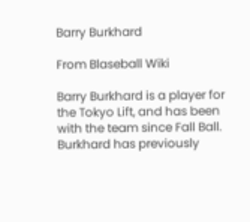Barry Burkhard

From Blaseball Wiki

Barry Burkhard is a player for the Tokyo Lift, and has been with the team since Fall Ball. Burkhard has previously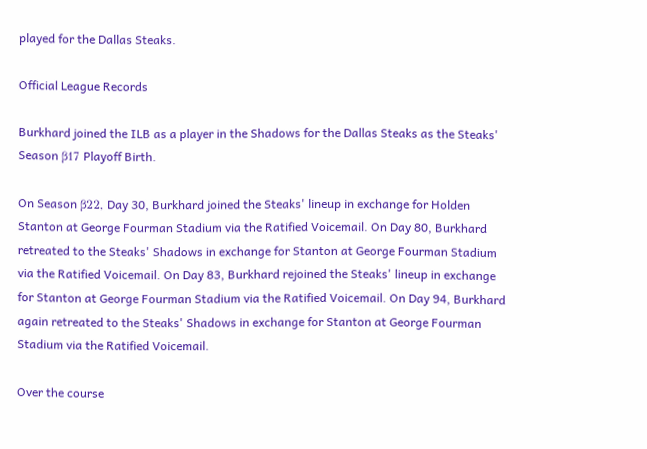played for the Dallas Steaks.

Official League Records

Burkhard joined the ILB as a player in the Shadows for the Dallas Steaks as the Steaks' Season β17 Playoff Birth.

On Season β22, Day 30, Burkhard joined the Steaks' lineup in exchange for Holden Stanton at George Fourman Stadium via the Ratified Voicemail. On Day 80, Burkhard retreated to the Steaks' Shadows in exchange for Stanton at George Fourman Stadium via the Ratified Voicemail. On Day 83, Burkhard rejoined the Steaks' lineup in exchange for Stanton at George Fourman Stadium via the Ratified Voicemail. On Day 94, Burkhard again retreated to the Steaks' Shadows in exchange for Stanton at George Fourman Stadium via the Ratified Voicemail.

Over the course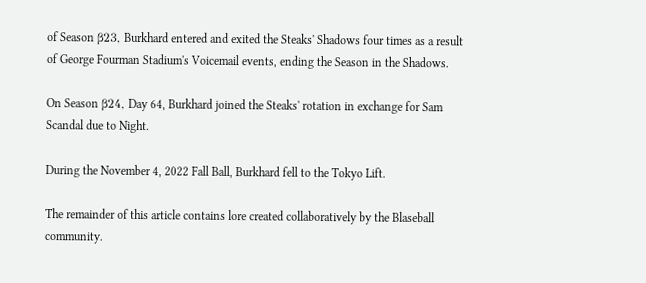of Season β23, Burkhard entered and exited the Steaks' Shadows four times as a result of George Fourman Stadium's Voicemail events, ending the Season in the Shadows.

On Season β24, Day 64, Burkhard joined the Steaks' rotation in exchange for Sam Scandal due to Night.

During the November 4, 2022 Fall Ball, Burkhard fell to the Tokyo Lift.

The remainder of this article contains lore created collaboratively by the Blaseball community.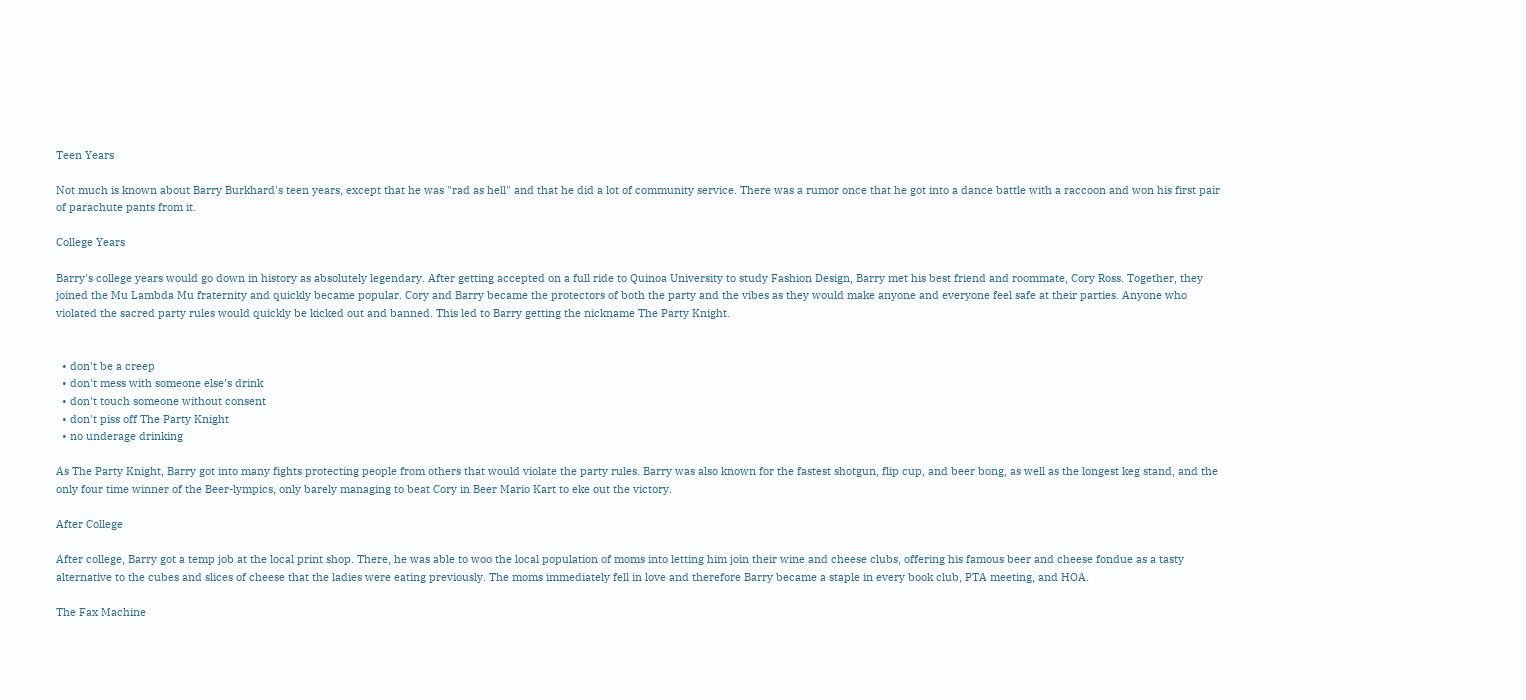Teen Years

Not much is known about Barry Burkhard's teen years, except that he was "rad as hell" and that he did a lot of community service. There was a rumor once that he got into a dance battle with a raccoon and won his first pair of parachute pants from it.

College Years

Barry's college years would go down in history as absolutely legendary. After getting accepted on a full ride to Quinoa University to study Fashion Design, Barry met his best friend and roommate, Cory Ross. Together, they joined the Mu Lambda Mu fraternity and quickly became popular. Cory and Barry became the protectors of both the party and the vibes as they would make anyone and everyone feel safe at their parties. Anyone who violated the sacred party rules would quickly be kicked out and banned. This led to Barry getting the nickname The Party Knight.


  • don't be a creep
  • don't mess with someone else's drink
  • don't touch someone without consent
  • don't piss off The Party Knight
  • no underage drinking

As The Party Knight, Barry got into many fights protecting people from others that would violate the party rules. Barry was also known for the fastest shotgun, flip cup, and beer bong, as well as the longest keg stand, and the only four time winner of the Beer-lympics, only barely managing to beat Cory in Beer Mario Kart to eke out the victory.

After College

After college, Barry got a temp job at the local print shop. There, he was able to woo the local population of moms into letting him join their wine and cheese clubs, offering his famous beer and cheese fondue as a tasty alternative to the cubes and slices of cheese that the ladies were eating previously. The moms immediately fell in love and therefore Barry became a staple in every book club, PTA meeting, and HOA.

The Fax Machine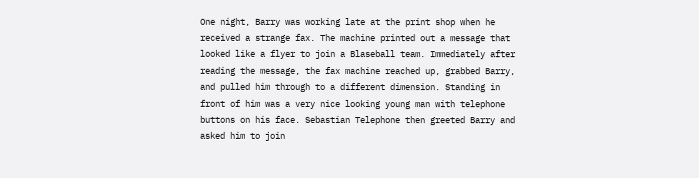One night, Barry was working late at the print shop when he received a strange fax. The machine printed out a message that looked like a flyer to join a Blaseball team. Immediately after reading the message, the fax machine reached up, grabbed Barry, and pulled him through to a different dimension. Standing in front of him was a very nice looking young man with telephone buttons on his face. Sebastian Telephone then greeted Barry and asked him to join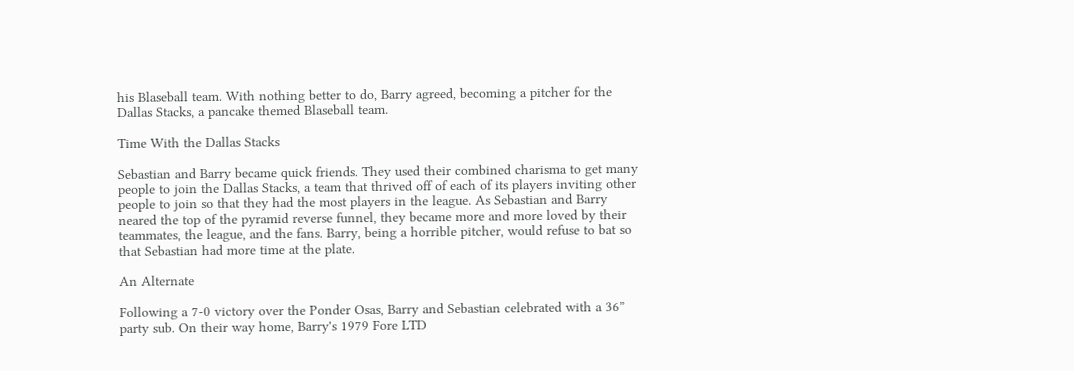his Blaseball team. With nothing better to do, Barry agreed, becoming a pitcher for the Dallas Stacks, a pancake themed Blaseball team.

Time With the Dallas Stacks

Sebastian and Barry became quick friends. They used their combined charisma to get many people to join the Dallas Stacks, a team that thrived off of each of its players inviting other people to join so that they had the most players in the league. As Sebastian and Barry neared the top of the pyramid reverse funnel, they became more and more loved by their teammates, the league, and the fans. Barry, being a horrible pitcher, would refuse to bat so that Sebastian had more time at the plate.

An Alternate

Following a 7-0 victory over the Ponder Osas, Barry and Sebastian celebrated with a 36” party sub. On their way home, Barry's 1979 Fore LTD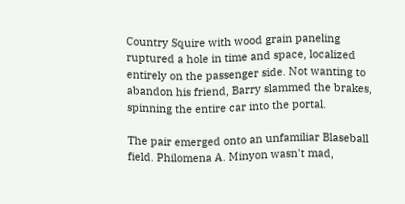Country Squire with wood grain paneling ruptured a hole in time and space, localized entirely on the passenger side. Not wanting to abandon his friend, Barry slammed the brakes, spinning the entire car into the portal.

The pair emerged onto an unfamiliar Blaseball field. Philomena A. Minyon wasn't mad,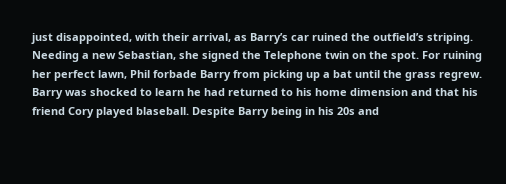just disappointed, with their arrival, as Barry’s car ruined the outfield’s striping. Needing a new Sebastian, she signed the Telephone twin on the spot. For ruining her perfect lawn, Phil forbade Barry from picking up a bat until the grass regrew. Barry was shocked to learn he had returned to his home dimension and that his friend Cory played blaseball. Despite Barry being in his 20s and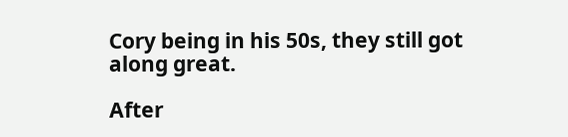Cory being in his 50s, they still got along great.

After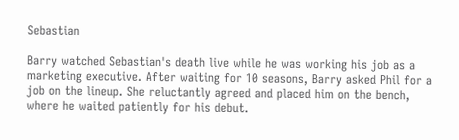Sebastian

Barry watched Sebastian's death live while he was working his job as a marketing executive. After waiting for 10 seasons, Barry asked Phil for a job on the lineup. She reluctantly agreed and placed him on the bench, where he waited patiently for his debut.